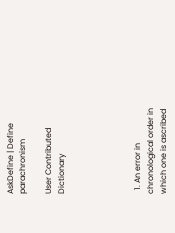AskDefine | Define parachronism

User Contributed Dictionary





  1. An error in chronological order in which one is ascribed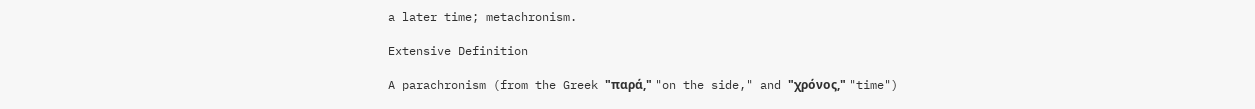a later time; metachronism.

Extensive Definition

A parachronism (from the Greek "παρά," "on the side," and "χρόνος," "time")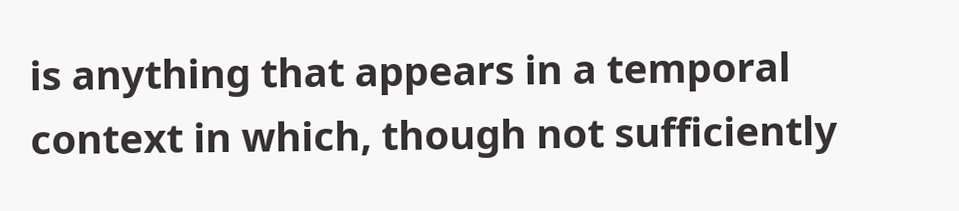is anything that appears in a temporal context in which, though not sufficiently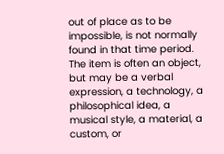out of place as to be impossible, is not normally found in that time period. The item is often an object, but may be a verbal expression, a technology, a philosophical idea, a musical style, a material, a custom, or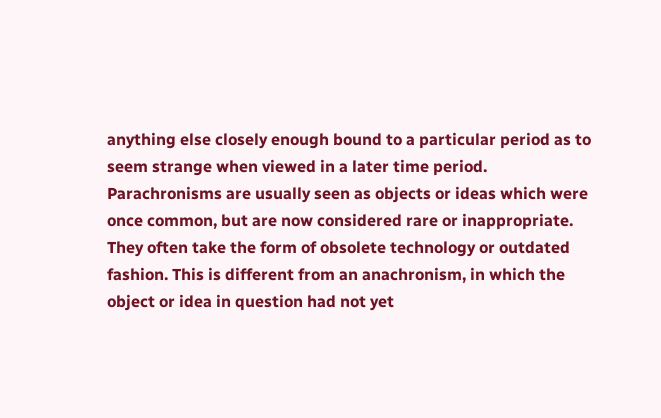anything else closely enough bound to a particular period as to seem strange when viewed in a later time period.
Parachronisms are usually seen as objects or ideas which were once common, but are now considered rare or inappropriate. They often take the form of obsolete technology or outdated fashion. This is different from an anachronism, in which the object or idea in question had not yet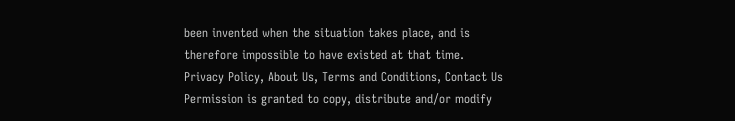been invented when the situation takes place, and is therefore impossible to have existed at that time.
Privacy Policy, About Us, Terms and Conditions, Contact Us
Permission is granted to copy, distribute and/or modify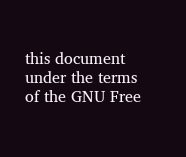this document under the terms of the GNU Free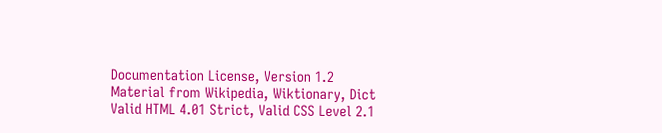Documentation License, Version 1.2
Material from Wikipedia, Wiktionary, Dict
Valid HTML 4.01 Strict, Valid CSS Level 2.1